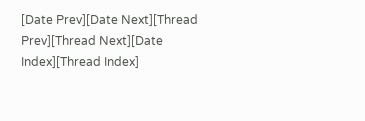[Date Prev][Date Next][Thread Prev][Thread Next][Date Index][Thread Index]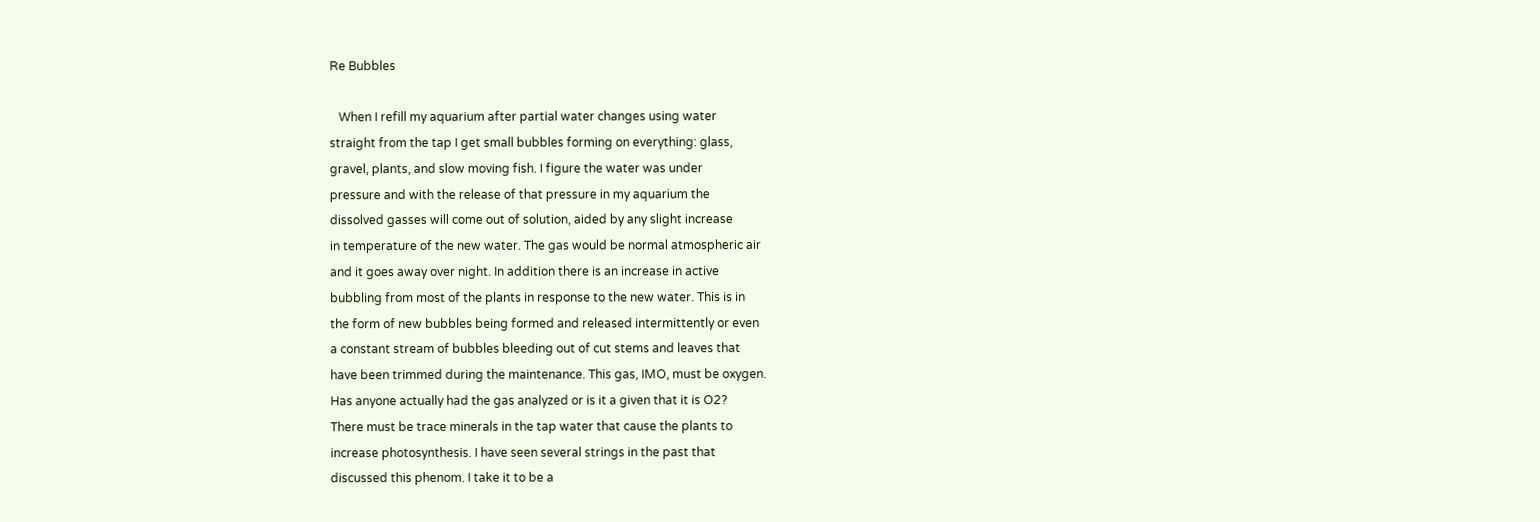Re Bubbles

   When I refill my aquarium after partial water changes using water
straight from the tap I get small bubbles forming on everything: glass,
gravel, plants, and slow moving fish. I figure the water was under
pressure and with the release of that pressure in my aquarium the
dissolved gasses will come out of solution, aided by any slight increase
in temperature of the new water. The gas would be normal atmospheric air
and it goes away over night. In addition there is an increase in active
bubbling from most of the plants in response to the new water. This is in
the form of new bubbles being formed and released intermittently or even
a constant stream of bubbles bleeding out of cut stems and leaves that
have been trimmed during the maintenance. This gas, IMO, must be oxygen.
Has anyone actually had the gas analyzed or is it a given that it is O2?
There must be trace minerals in the tap water that cause the plants to
increase photosynthesis. I have seen several strings in the past that
discussed this phenom. I take it to be a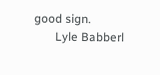good sign.
       Lyle Babberl